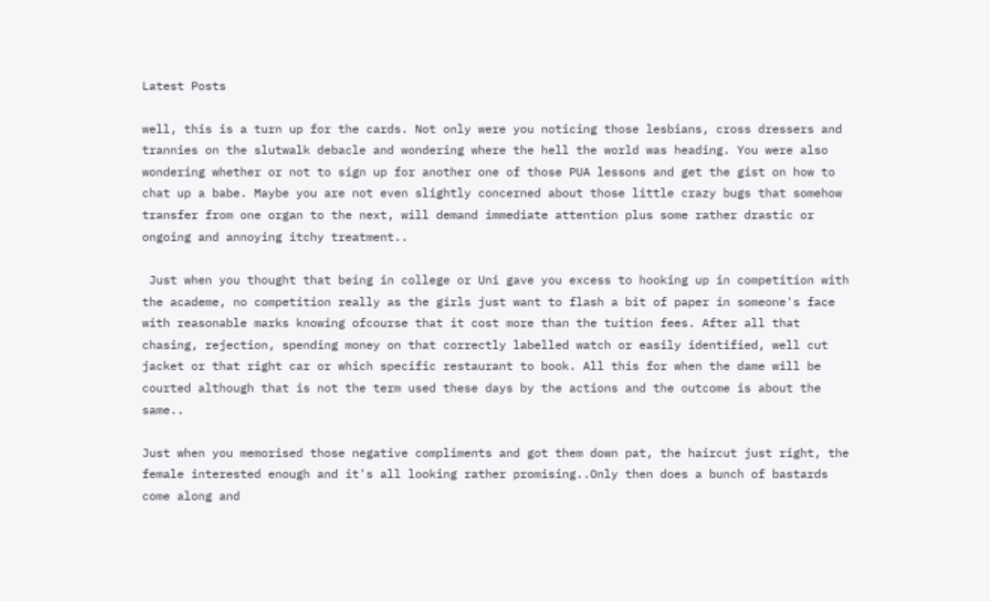Latest Posts

well, this is a turn up for the cards. Not only were you noticing those lesbians, cross dressers and trannies on the slutwalk debacle and wondering where the hell the world was heading. You were also wondering whether or not to sign up for another one of those PUA lessons and get the gist on how to chat up a babe. Maybe you are not even slightly concerned about those little crazy bugs that somehow transfer from one organ to the next, will demand immediate attention plus some rather drastic or ongoing and annoying itchy treatment..

 Just when you thought that being in college or Uni gave you excess to hooking up in competition with the academe, no competition really as the girls just want to flash a bit of paper in someone's face with reasonable marks knowing ofcourse that it cost more than the tuition fees. After all that chasing, rejection, spending money on that correctly labelled watch or easily identified, well cut jacket or that right car or which specific restaurant to book. All this for when the dame will be courted although that is not the term used these days by the actions and the outcome is about the same..

Just when you memorised those negative compliments and got them down pat, the haircut just right, the female interested enough and it's all looking rather promising..Only then does a bunch of bastards come along and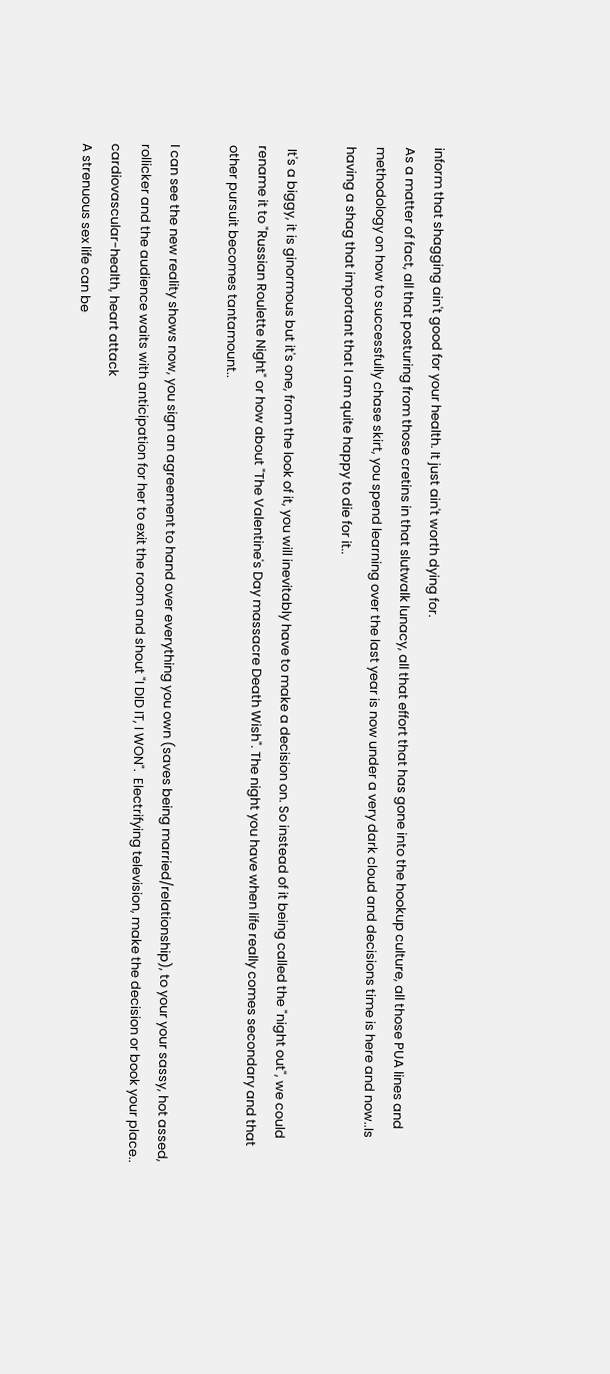inform that shagging ain't good for your health. It just ain't worth dying for.
As a matter of fact, all that posturing from those cretins in that slutwalk lunacy, all that effort that has gone into the hookup culture, all those PUA lines and methodology on how to successfully chase skirt, you spend learning over the last year is now under a very dark cloud and decisions time is here and now..Is having a shag that important that I am quite happy to die for it..

 It's a biggy, it is ginormous but it's one, from the look of it, you will inevitably have to make a decision on. So instead of it being called the "night out", we could rename it to "Russian Roulette Night" or how about "The Valentine's Day massacre Death Wish". The night you have when life really comes secondary and that other pursuit becomes tantamount..

I can see the new reality shows now, you sign an agreement to hand over everything you own (saves being married/relationship), to your your sassy, hot assed, rollicker and the audience waits with anticipation for her to exit the room and shout "I DID IT, I WON".  Electrifying television, make the decision or book your place..
cardiovascular-health, heart attack
A strenuous sex life can be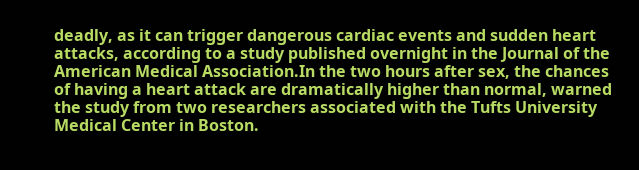deadly, as it can trigger dangerous cardiac events and sudden heart attacks, according to a study published overnight in the Journal of the American Medical Association.In the two hours after sex, the chances of having a heart attack are dramatically higher than normal, warned the study from two researchers associated with the Tufts University Medical Center in Boston.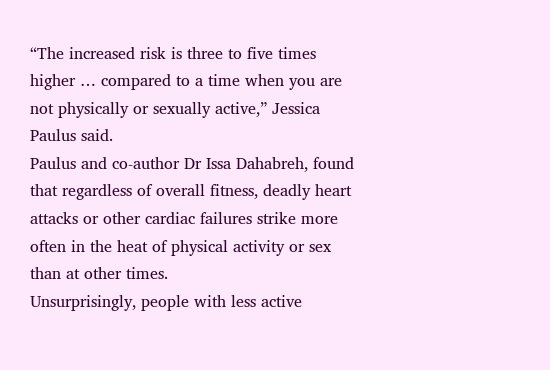“The increased risk is three to five times higher … compared to a time when you are not physically or sexually active,” Jessica Paulus said.
Paulus and co-author Dr Issa Dahabreh, found that regardless of overall fitness, deadly heart attacks or other cardiac failures strike more often in the heat of physical activity or sex than at other times.
Unsurprisingly, people with less active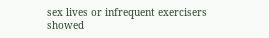sex lives or infrequent exercisers showed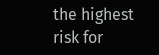the highest risk for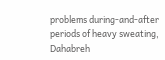problems during-and-after periods of heavy sweating, Dahabreh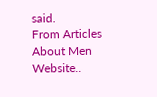said.
From Articles About Men Website..